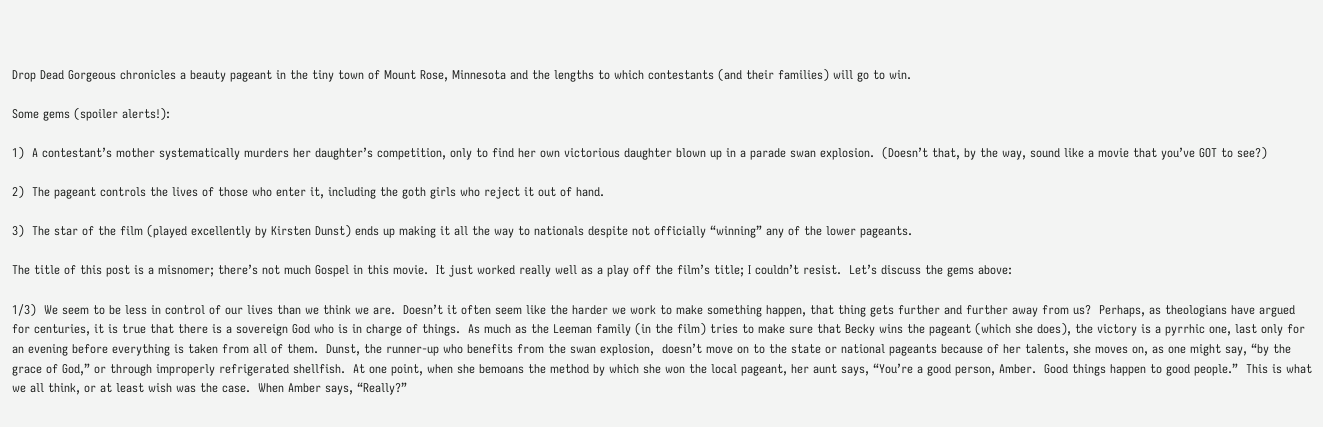Drop Dead Gorgeous chronicles a beauty pageant in the tiny town of Mount Rose, Minnesota and the lengths to which contestants (and their families) will go to win.

Some gems (spoiler alerts!):

1)  A contestant’s mother systematically murders her daughter’s competition, only to find her own victorious daughter blown up in a parade swan explosion.  (Doesn’t that, by the way, sound like a movie that you’ve GOT to see?)

2)  The pageant controls the lives of those who enter it, including the goth girls who reject it out of hand.

3)  The star of the film (played excellently by Kirsten Dunst) ends up making it all the way to nationals despite not officially “winning” any of the lower pageants.

The title of this post is a misnomer; there’s not much Gospel in this movie.  It just worked really well as a play off the film’s title; I couldn’t resist.  Let’s discuss the gems above:

1/3)  We seem to be less in control of our lives than we think we are.  Doesn’t it often seem like the harder we work to make something happen, that thing gets further and further away from us?  Perhaps, as theologians have argued for centuries, it is true that there is a sovereign God who is in charge of things.  As much as the Leeman family (in the film) tries to make sure that Becky wins the pageant (which she does), the victory is a pyrrhic one, last only for an evening before everything is taken from all of them.  Dunst, the runner-up who benefits from the swan explosion,  doesn’t move on to the state or national pageants because of her talents, she moves on, as one might say, “by the grace of God,” or through improperly refrigerated shellfish.  At one point, when she bemoans the method by which she won the local pageant, her aunt says, “You’re a good person, Amber.  Good things happen to good people.”  This is what we all think, or at least wish was the case.  When Amber says, “Really?”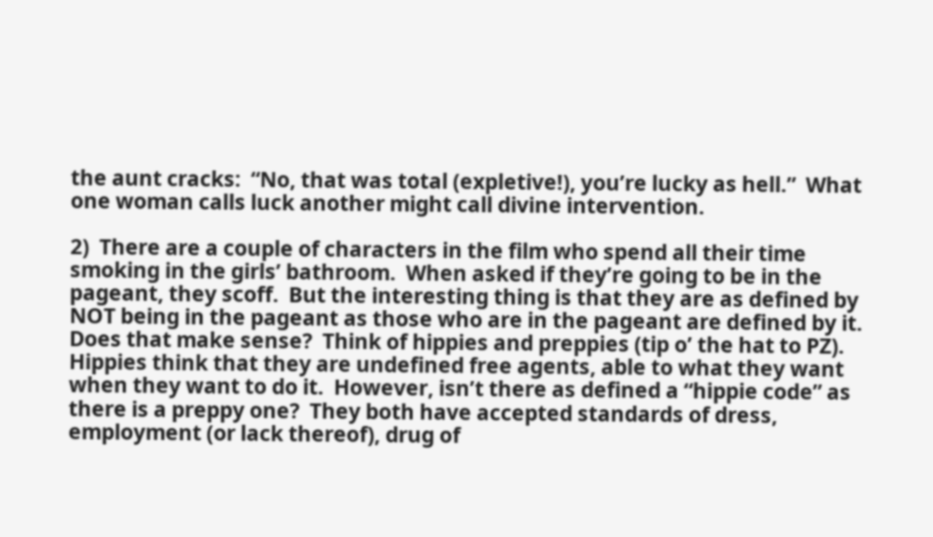the aunt cracks:  “No, that was total (expletive!), you’re lucky as hell.”  What one woman calls luck another might call divine intervention.

2)  There are a couple of characters in the film who spend all their time smoking in the girls’ bathroom.  When asked if they’re going to be in the pageant, they scoff.  But the interesting thing is that they are as defined by NOT being in the pageant as those who are in the pageant are defined by it. Does that make sense?  Think of hippies and preppies (tip o’ the hat to PZ).  Hippies think that they are undefined free agents, able to what they want when they want to do it.  However, isn’t there as defined a “hippie code” as there is a preppy one?  They both have accepted standards of dress, employment (or lack thereof), drug of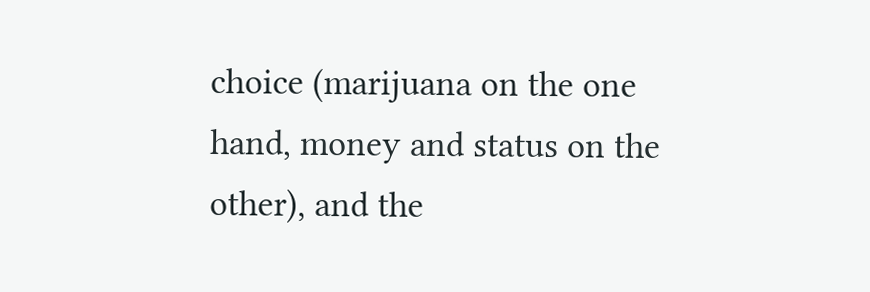choice (marijuana on the one hand, money and status on the other), and the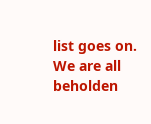list goes on.  We are all beholden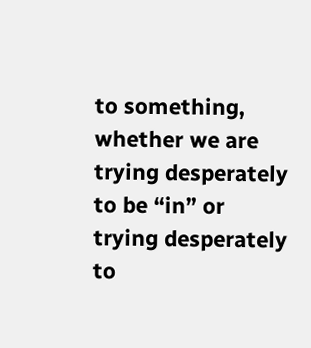to something, whether we are trying desperately to be “in” or trying desperately to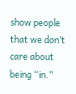show people that we don’t care about being “in.”